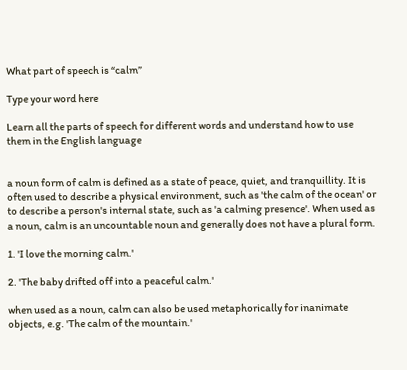What part of speech is “calm”

Type your word here

Learn all the parts of speech for different words and understand how to use them in the English language


a noun form of calm is defined as a state of peace, quiet, and tranquillity. It is often used to describe a physical environment, such as 'the calm of the ocean' or to describe a person's internal state, such as 'a calming presence'. When used as a noun, calm is an uncountable noun and generally does not have a plural form.

1. 'I love the morning calm.'

2. 'The baby drifted off into a peaceful calm.'

when used as a noun, calm can also be used metaphorically for inanimate objects, e.g. 'The calm of the mountain.'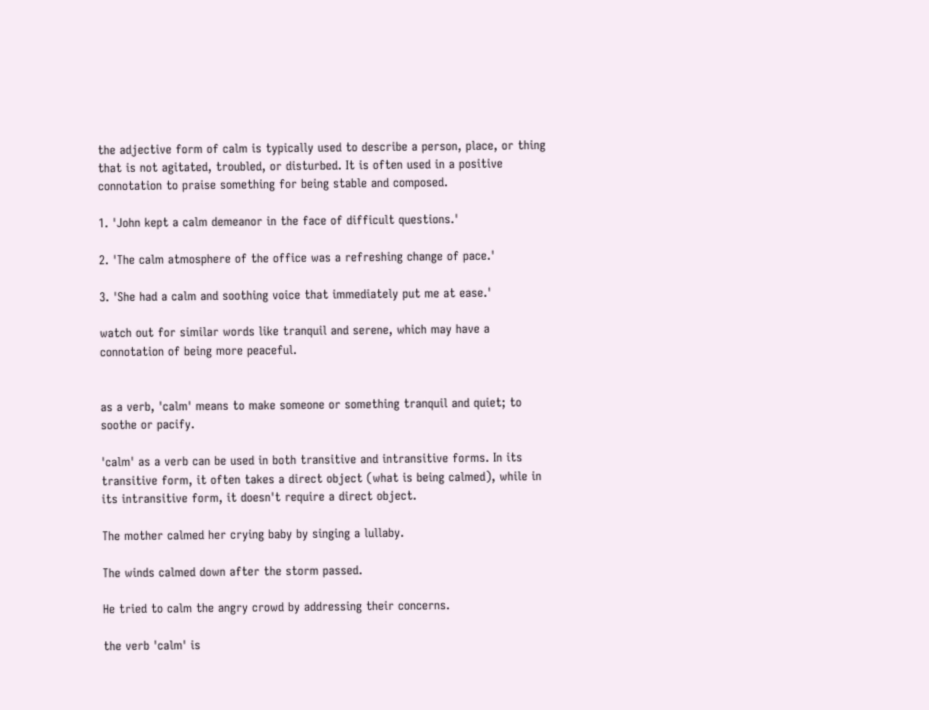the adjective form of calm is typically used to describe a person, place, or thing that is not agitated, troubled, or disturbed. It is often used in a positive connotation to praise something for being stable and composed.

1. 'John kept a calm demeanor in the face of difficult questions.'

2. 'The calm atmosphere of the office was a refreshing change of pace.'

3. 'She had a calm and soothing voice that immediately put me at ease.'

watch out for similar words like tranquil and serene, which may have a connotation of being more peaceful.


as a verb, 'calm' means to make someone or something tranquil and quiet; to soothe or pacify.

'calm' as a verb can be used in both transitive and intransitive forms. In its transitive form, it often takes a direct object (what is being calmed), while in its intransitive form, it doesn't require a direct object.

The mother calmed her crying baby by singing a lullaby.

The winds calmed down after the storm passed.

He tried to calm the angry crowd by addressing their concerns.

the verb 'calm' is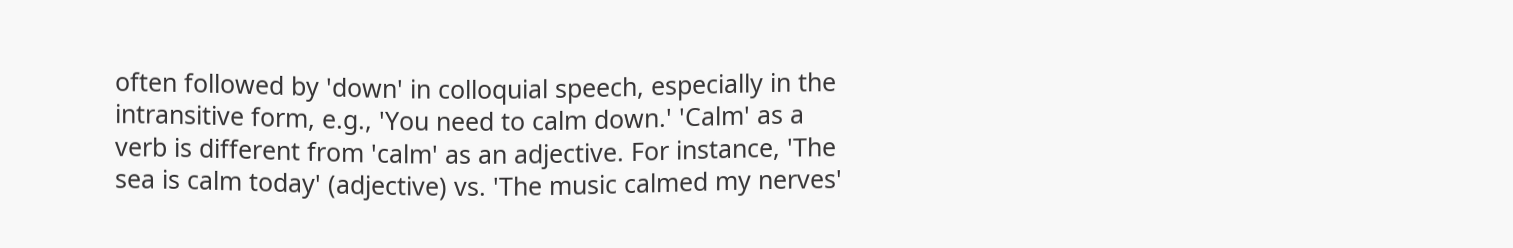often followed by 'down' in colloquial speech, especially in the intransitive form, e.g., 'You need to calm down.' 'Calm' as a verb is different from 'calm' as an adjective. For instance, 'The sea is calm today' (adjective) vs. 'The music calmed my nerves'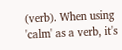(verb). When using 'calm' as a verb, it's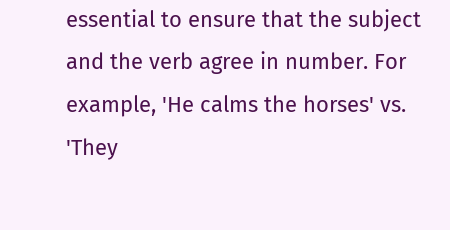essential to ensure that the subject and the verb agree in number. For example, 'He calms the horses' vs. 'They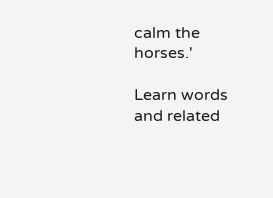calm the horses.'

Learn words and related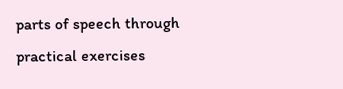parts of speech through practical exercises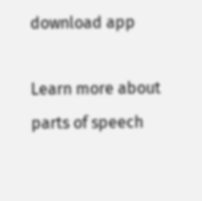download app

Learn more about parts of speech